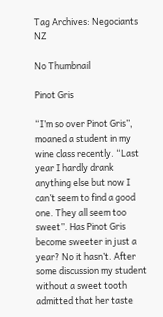Tag Archives: Negociants NZ

No Thumbnail

Pinot Gris

“I’m so over Pinot Gris”, moaned a student in my wine class recently. “Last year I hardly drank anything else but now I can’t seem to find a good one. They all seem too sweet”. Has Pinot Gris become sweeter in just a year? No it hasn’t. After some discussion my student without a sweet tooth admitted that her taste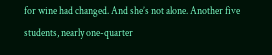for wine had changed. And she’s not alone. Another five students, nearly one-quarter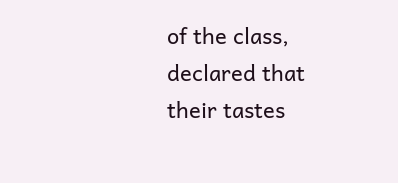of the class, declared that their tastes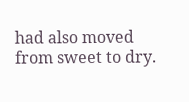had also moved from sweet to dry.